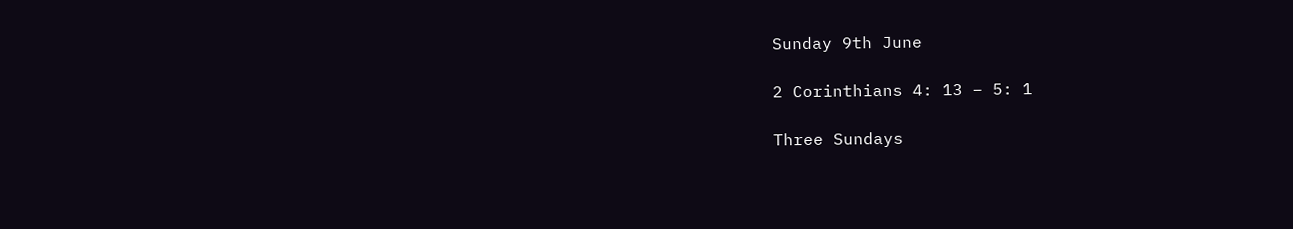Sunday 9th June

2 Corinthians 4: 13 – 5: 1

Three Sundays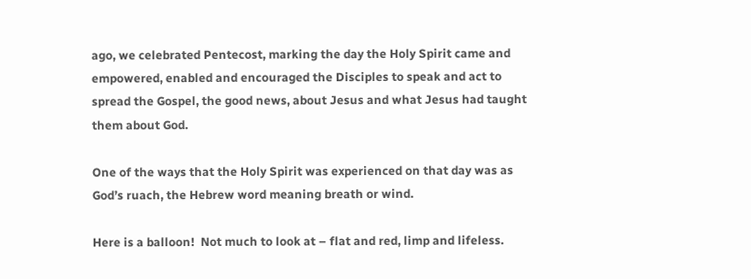ago, we celebrated Pentecost, marking the day the Holy Spirit came and empowered, enabled and encouraged the Disciples to speak and act to spread the Gospel, the good news, about Jesus and what Jesus had taught them about God.

One of the ways that the Holy Spirit was experienced on that day was as God’s ruach, the Hebrew word meaning breath or wind.

Here is a balloon!  Not much to look at – flat and red, limp and lifeless.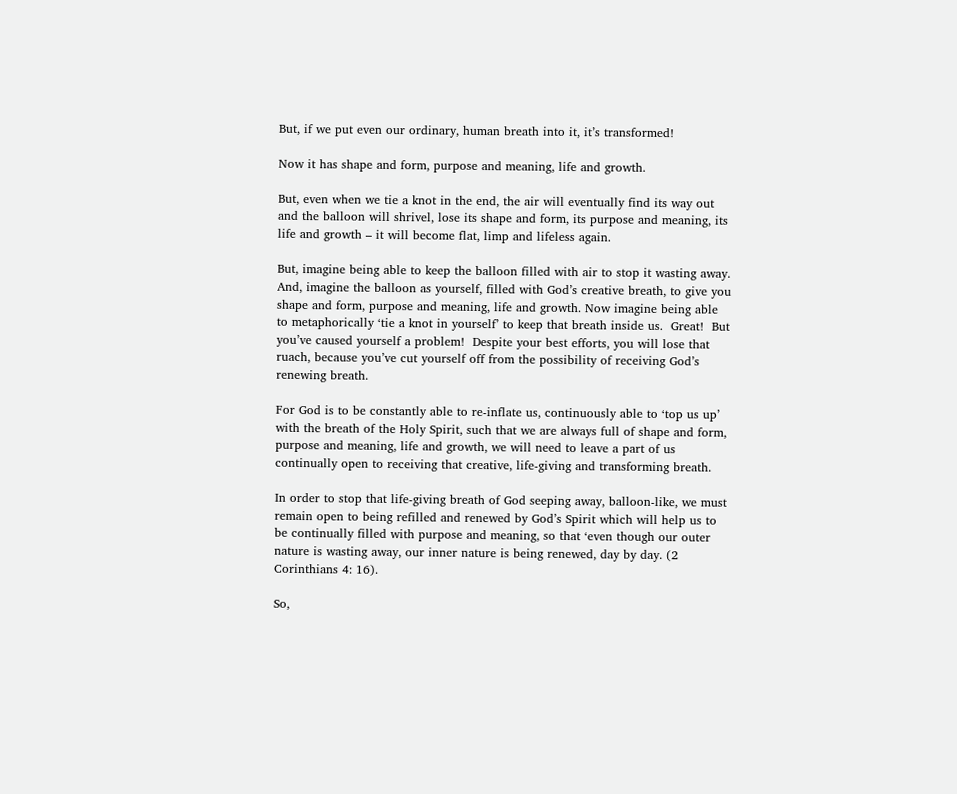But, if we put even our ordinary, human breath into it, it’s transformed!

Now it has shape and form, purpose and meaning, life and growth.

But, even when we tie a knot in the end, the air will eventually find its way out and the balloon will shrivel, lose its shape and form, its purpose and meaning, its life and growth – it will become flat, limp and lifeless again.

But, imagine being able to keep the balloon filled with air to stop it wasting away.  And, imagine the balloon as yourself, filled with God’s creative breath, to give you shape and form, purpose and meaning, life and growth. Now imagine being able to metaphorically ‘tie a knot in yourself’ to keep that breath inside us.  Great!  But you’ve caused yourself a problem!  Despite your best efforts, you will lose that ruach, because you’ve cut yourself off from the possibility of receiving God’s renewing breath.

For God is to be constantly able to re-inflate us, continuously able to ‘top us up’ with the breath of the Holy Spirit, such that we are always full of shape and form, purpose and meaning, life and growth, we will need to leave a part of us continually open to receiving that creative, life-giving and transforming breath.

In order to stop that life-giving breath of God seeping away, balloon-like, we must remain open to being refilled and renewed by God’s Spirit which will help us to be continually filled with purpose and meaning, so that ‘even though our outer nature is wasting away, our inner nature is being renewed, day by day. (2 Corinthians 4: 16).

So,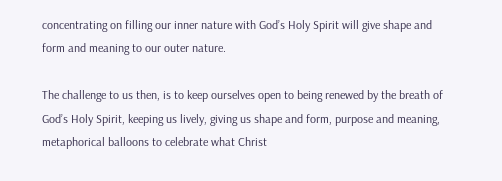concentrating on filling our inner nature with God’s Holy Spirit will give shape and form and meaning to our outer nature.

The challenge to us then, is to keep ourselves open to being renewed by the breath of God’s Holy Spirit, keeping us lively, giving us shape and form, purpose and meaning, metaphorical balloons to celebrate what Christ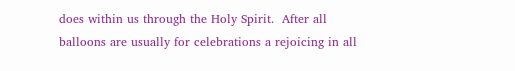does within us through the Holy Spirit.  After all balloons are usually for celebrations a rejoicing in all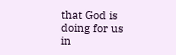that God is doing for us in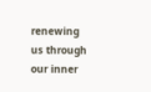renewing us through our inner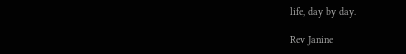life, day by day.

Rev Janine